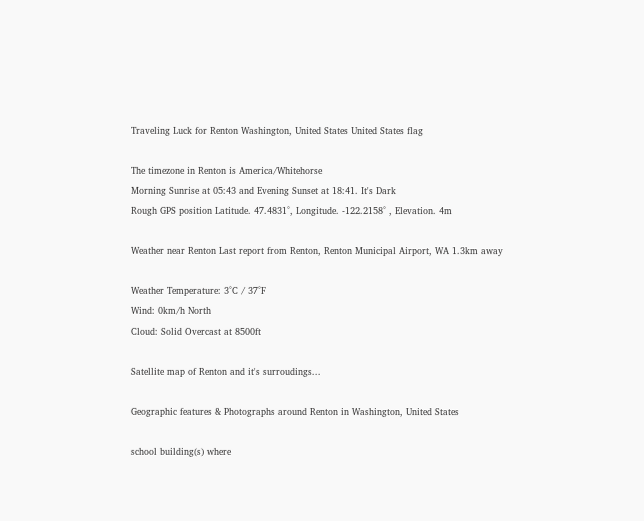Traveling Luck for Renton Washington, United States United States flag

The timezone in Renton is America/Whitehorse
Morning Sunrise at 05:43 and Evening Sunset at 18:41. It's Dark
Rough GPS position Latitude. 47.4831°, Longitude. -122.2158° , Elevation. 4m

Weather near Renton Last report from Renton, Renton Municipal Airport, WA 1.3km away

Weather Temperature: 3°C / 37°F
Wind: 0km/h North
Cloud: Solid Overcast at 8500ft

Satellite map of Renton and it's surroudings...

Geographic features & Photographs around Renton in Washington, United States

school building(s) where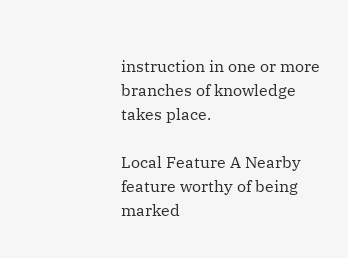instruction in one or more branches of knowledge takes place.

Local Feature A Nearby feature worthy of being marked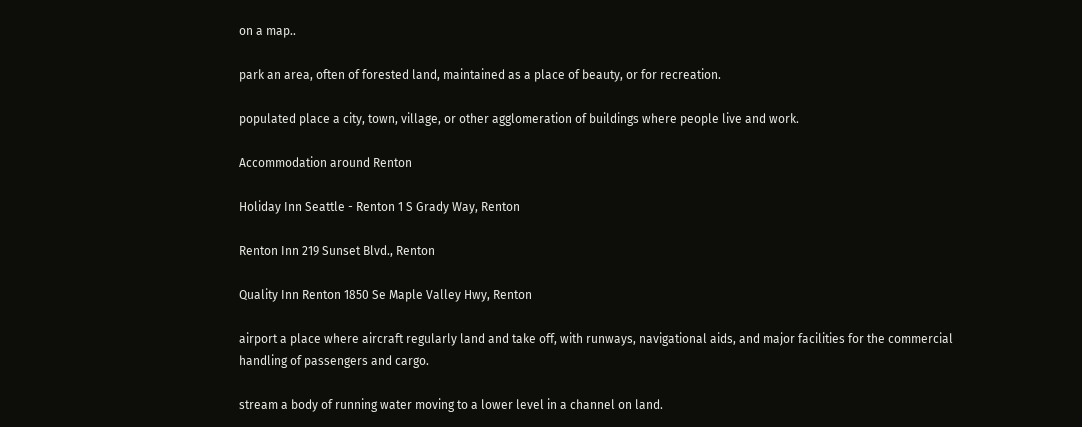on a map..

park an area, often of forested land, maintained as a place of beauty, or for recreation.

populated place a city, town, village, or other agglomeration of buildings where people live and work.

Accommodation around Renton

Holiday Inn Seattle - Renton 1 S Grady Way, Renton

Renton Inn 219 Sunset Blvd., Renton

Quality Inn Renton 1850 Se Maple Valley Hwy, Renton

airport a place where aircraft regularly land and take off, with runways, navigational aids, and major facilities for the commercial handling of passengers and cargo.

stream a body of running water moving to a lower level in a channel on land.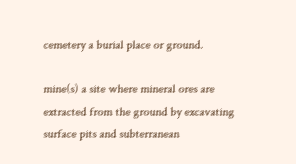cemetery a burial place or ground.

mine(s) a site where mineral ores are extracted from the ground by excavating surface pits and subterranean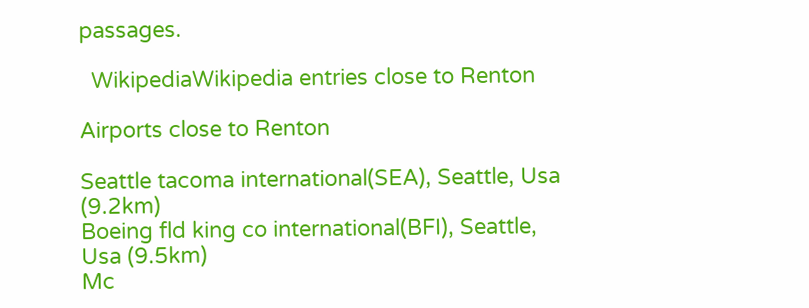passages.

  WikipediaWikipedia entries close to Renton

Airports close to Renton

Seattle tacoma international(SEA), Seattle, Usa (9.2km)
Boeing fld king co international(BFI), Seattle, Usa (9.5km)
Mc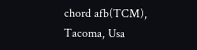chord afb(TCM), Tacoma, Usa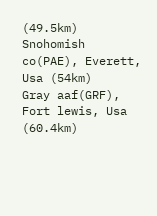(49.5km)
Snohomish co(PAE), Everett, Usa (54km)
Gray aaf(GRF), Fort lewis, Usa (60.4km)